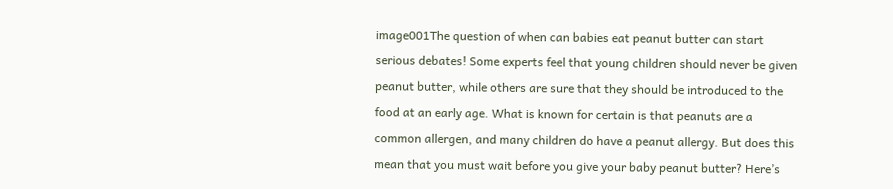image001The question of when can babies eat peanut butter can start serious debates! Some experts feel that young children should never be given peanut butter, while others are sure that they should be introduced to the food at an early age. What is known for certain is that peanuts are a common allergen, and many children do have a peanut allergy. But does this mean that you must wait before you give your baby peanut butter? Here’s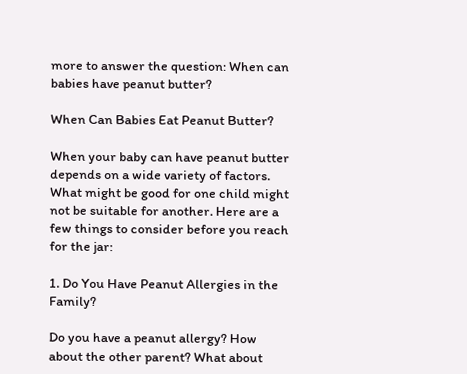more to answer the question: When can babies have peanut butter?

When Can Babies Eat Peanut Butter?

When your baby can have peanut butter depends on a wide variety of factors. What might be good for one child might not be suitable for another. Here are a few things to consider before you reach for the jar:

1. Do You Have Peanut Allergies in the Family?

Do you have a peanut allergy? How about the other parent? What about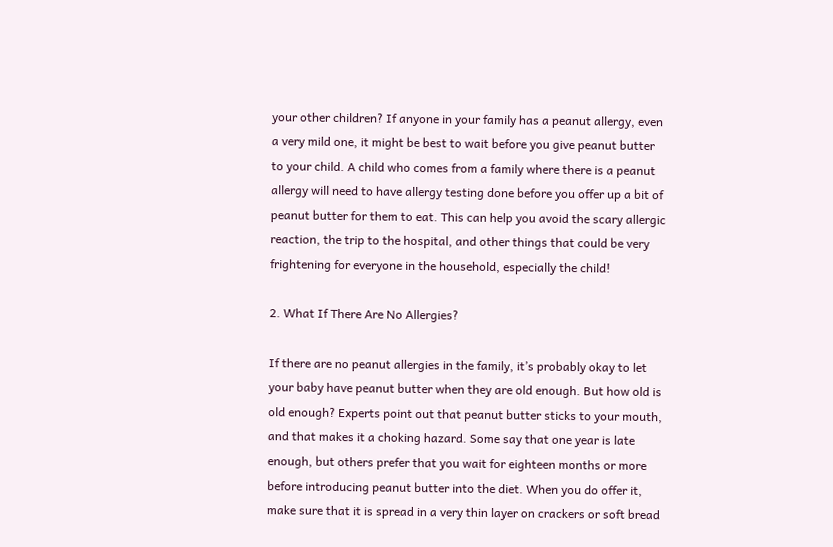your other children? If anyone in your family has a peanut allergy, even a very mild one, it might be best to wait before you give peanut butter to your child. A child who comes from a family where there is a peanut allergy will need to have allergy testing done before you offer up a bit of peanut butter for them to eat. This can help you avoid the scary allergic reaction, the trip to the hospital, and other things that could be very frightening for everyone in the household, especially the child!

2. What If There Are No Allergies?

If there are no peanut allergies in the family, it’s probably okay to let your baby have peanut butter when they are old enough. But how old is old enough? Experts point out that peanut butter sticks to your mouth, and that makes it a choking hazard. Some say that one year is late enough, but others prefer that you wait for eighteen months or more before introducing peanut butter into the diet. When you do offer it, make sure that it is spread in a very thin layer on crackers or soft bread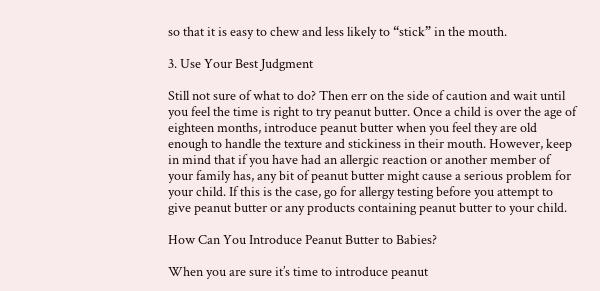so that it is easy to chew and less likely to “stick” in the mouth.

3. Use Your Best Judgment

Still not sure of what to do? Then err on the side of caution and wait until you feel the time is right to try peanut butter. Once a child is over the age of eighteen months, introduce peanut butter when you feel they are old enough to handle the texture and stickiness in their mouth. However, keep in mind that if you have had an allergic reaction or another member of your family has, any bit of peanut butter might cause a serious problem for your child. If this is the case, go for allergy testing before you attempt to give peanut butter or any products containing peanut butter to your child.

How Can You Introduce Peanut Butter to Babies?

When you are sure it’s time to introduce peanut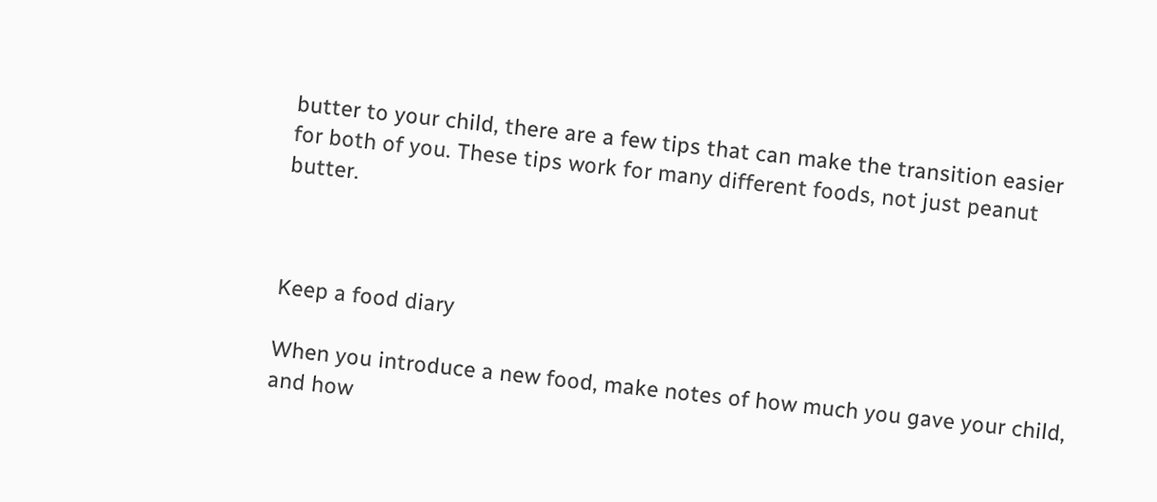butter to your child, there are a few tips that can make the transition easier for both of you. These tips work for many different foods, not just peanut butter.



Keep a food diary

When you introduce a new food, make notes of how much you gave your child, and how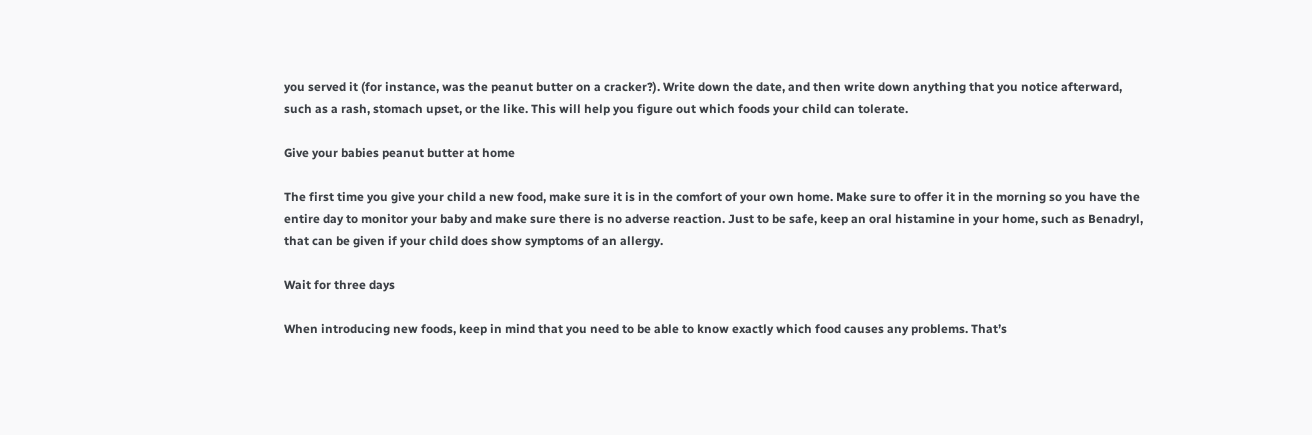you served it (for instance, was the peanut butter on a cracker?). Write down the date, and then write down anything that you notice afterward, such as a rash, stomach upset, or the like. This will help you figure out which foods your child can tolerate.

Give your babies peanut butter at home

The first time you give your child a new food, make sure it is in the comfort of your own home. Make sure to offer it in the morning so you have the entire day to monitor your baby and make sure there is no adverse reaction. Just to be safe, keep an oral histamine in your home, such as Benadryl, that can be given if your child does show symptoms of an allergy.

Wait for three days

When introducing new foods, keep in mind that you need to be able to know exactly which food causes any problems. That’s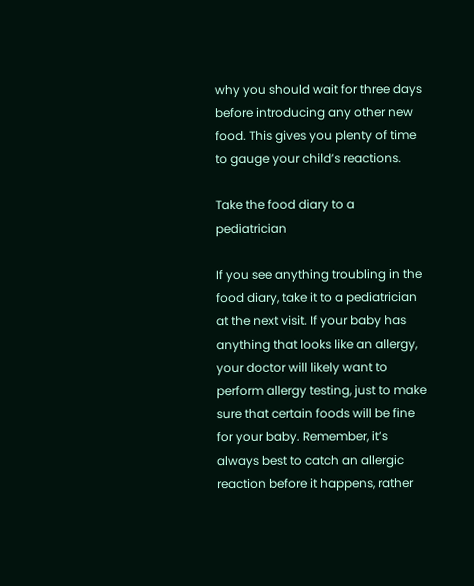why you should wait for three days before introducing any other new food. This gives you plenty of time to gauge your child’s reactions.

Take the food diary to a pediatrician

If you see anything troubling in the food diary, take it to a pediatrician at the next visit. If your baby has anything that looks like an allergy, your doctor will likely want to perform allergy testing, just to make sure that certain foods will be fine for your baby. Remember, it’s always best to catch an allergic reaction before it happens, rather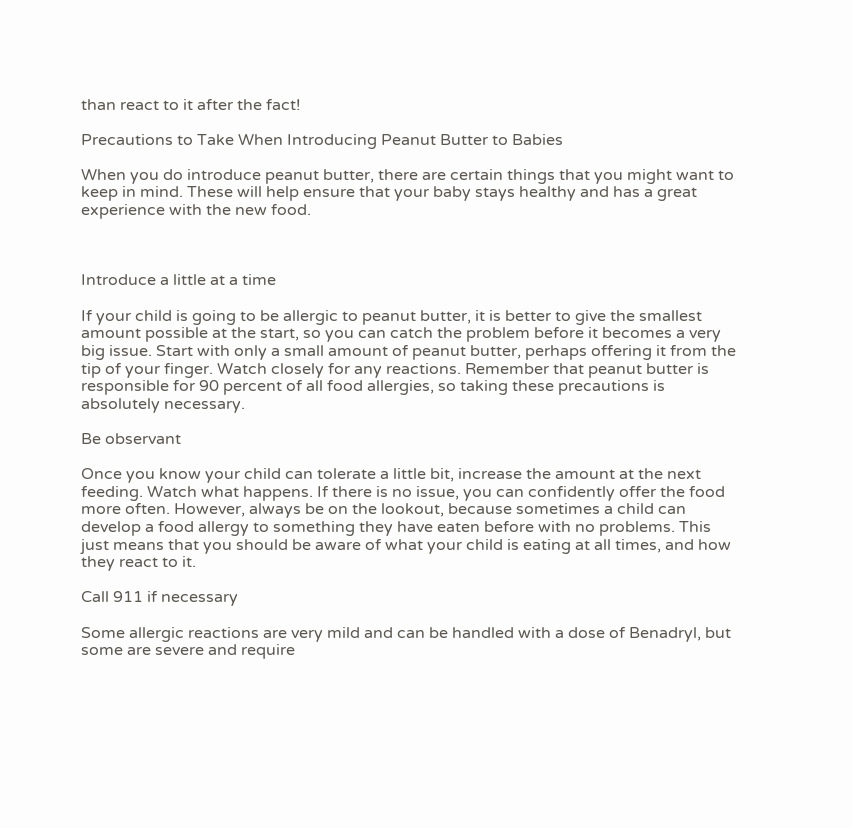than react to it after the fact!

Precautions to Take When Introducing Peanut Butter to Babies

When you do introduce peanut butter, there are certain things that you might want to keep in mind. These will help ensure that your baby stays healthy and has a great experience with the new food.



Introduce a little at a time

If your child is going to be allergic to peanut butter, it is better to give the smallest amount possible at the start, so you can catch the problem before it becomes a very big issue. Start with only a small amount of peanut butter, perhaps offering it from the tip of your finger. Watch closely for any reactions. Remember that peanut butter is responsible for 90 percent of all food allergies, so taking these precautions is absolutely necessary.

Be observant

Once you know your child can tolerate a little bit, increase the amount at the next feeding. Watch what happens. If there is no issue, you can confidently offer the food more often. However, always be on the lookout, because sometimes a child can develop a food allergy to something they have eaten before with no problems. This just means that you should be aware of what your child is eating at all times, and how they react to it.

Call 911 if necessary

Some allergic reactions are very mild and can be handled with a dose of Benadryl, but some are severe and require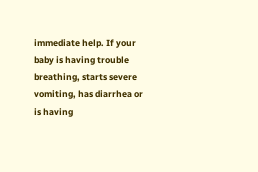immediate help. If your baby is having trouble breathing, starts severe vomiting, has diarrhea or is having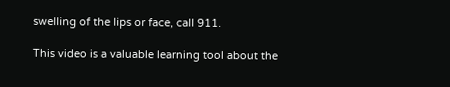swelling of the lips or face, call 911.

This video is a valuable learning tool about the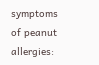symptoms of peanut allergies: